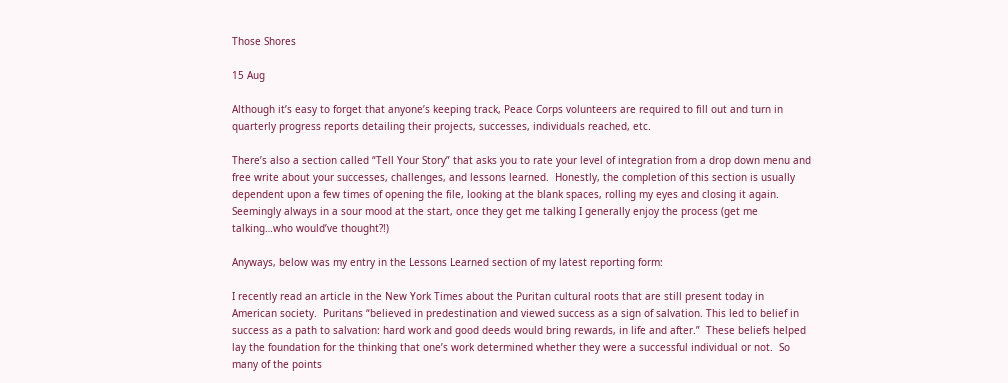Those Shores

15 Aug

Although it’s easy to forget that anyone’s keeping track, Peace Corps volunteers are required to fill out and turn in quarterly progress reports detailing their projects, successes, individuals reached, etc.

There’s also a section called “Tell Your Story” that asks you to rate your level of integration from a drop down menu and free write about your successes, challenges, and lessons learned.  Honestly, the completion of this section is usually dependent upon a few times of opening the file, looking at the blank spaces, rolling my eyes and closing it again.  Seemingly always in a sour mood at the start, once they get me talking I generally enjoy the process (get me talking…who would’ve thought?!)

Anyways, below was my entry in the Lessons Learned section of my latest reporting form:

I recently read an article in the New York Times about the Puritan cultural roots that are still present today in American society.  Puritans “believed in predestination and viewed success as a sign of salvation. This led to belief in success as a path to salvation: hard work and good deeds would bring rewards, in life and after.”  These beliefs helped lay the foundation for the thinking that one’s work determined whether they were a successful individual or not.  So many of the points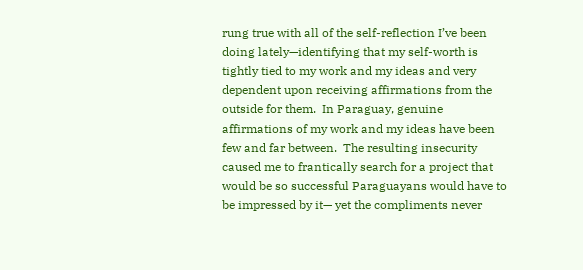rung true with all of the self-reflection I’ve been doing lately—identifying that my self-worth is tightly tied to my work and my ideas and very dependent upon receiving affirmations from the outside for them.  In Paraguay, genuine affirmations of my work and my ideas have been few and far between.  The resulting insecurity caused me to frantically search for a project that would be so successful Paraguayans would have to be impressed by it— yet the compliments never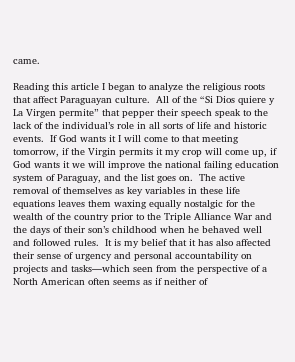came.

Reading this article I began to analyze the religious roots that affect Paraguayan culture.  All of the “Si Dios quiere y La Virgen permite” that pepper their speech speak to the lack of the individual’s role in all sorts of life and historic events.  If God wants it I will come to that meeting tomorrow, if the Virgin permits it my crop will come up, if God wants it we will improve the national failing education system of Paraguay, and the list goes on.  The active removal of themselves as key variables in these life equations leaves them waxing equally nostalgic for the wealth of the country prior to the Triple Alliance War and the days of their son’s childhood when he behaved well and followed rules.  It is my belief that it has also affected their sense of urgency and personal accountability on projects and tasks—which seen from the perspective of a North American often seems as if neither of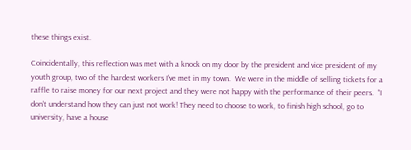these things exist.

Coincidentally, this reflection was met with a knock on my door by the president and vice president of my youth group, two of the hardest workers I’ve met in my town.  We were in the middle of selling tickets for a raffle to raise money for our next project and they were not happy with the performance of their peers.  “I don’t understand how they can just not work! They need to choose to work, to finish high school, go to university, have a house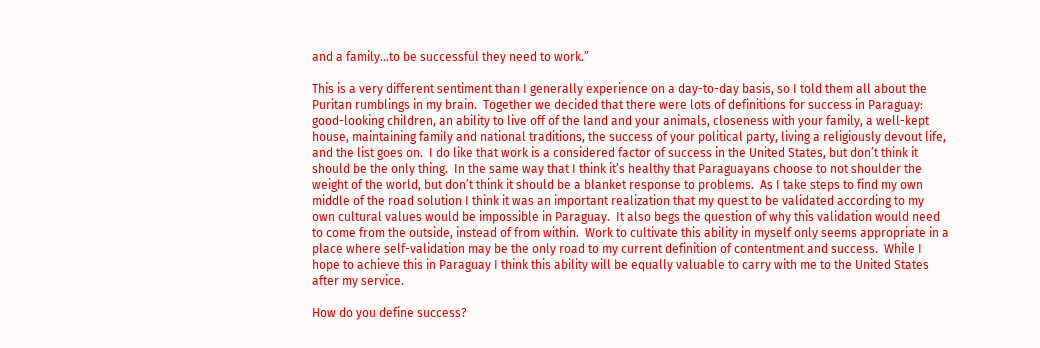and a family…to be successful they need to work.”

This is a very different sentiment than I generally experience on a day-to-day basis, so I told them all about the Puritan rumblings in my brain.  Together we decided that there were lots of definitions for success in Paraguay: good-looking children, an ability to live off of the land and your animals, closeness with your family, a well-kept house, maintaining family and national traditions, the success of your political party, living a religiously devout life, and the list goes on.  I do like that work is a considered factor of success in the United States, but don’t think it should be the only thing.  In the same way that I think it’s healthy that Paraguayans choose to not shoulder the weight of the world, but don’t think it should be a blanket response to problems.  As I take steps to find my own middle of the road solution I think it was an important realization that my quest to be validated according to my own cultural values would be impossible in Paraguay.  It also begs the question of why this validation would need to come from the outside, instead of from within.  Work to cultivate this ability in myself only seems appropriate in a place where self-validation may be the only road to my current definition of contentment and success.  While I hope to achieve this in Paraguay I think this ability will be equally valuable to carry with me to the United States after my service.

How do you define success?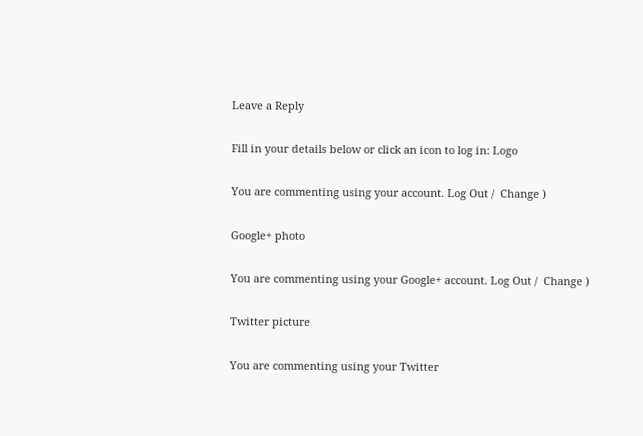Leave a Reply

Fill in your details below or click an icon to log in: Logo

You are commenting using your account. Log Out /  Change )

Google+ photo

You are commenting using your Google+ account. Log Out /  Change )

Twitter picture

You are commenting using your Twitter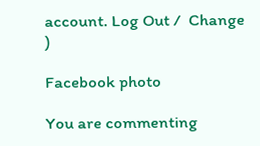account. Log Out /  Change )

Facebook photo

You are commenting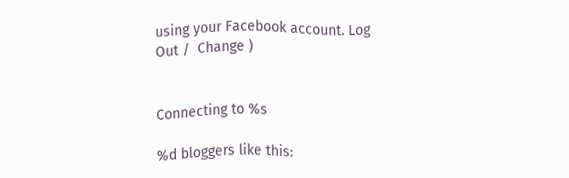using your Facebook account. Log Out /  Change )


Connecting to %s

%d bloggers like this: